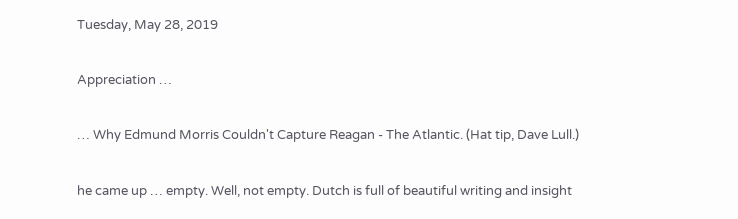Tuesday, May 28, 2019

Appreciation …

… Why Edmund Morris Couldn't Capture Reagan - The Atlantic. (Hat tip, Dave Lull.)

he came up … empty. Well, not empty. Dutch is full of beautiful writing and insight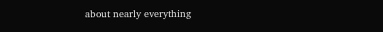about nearly everything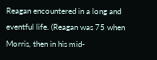Reagan encountered in a long and eventful life. (Reagan was 75 when Morris, then in his mid-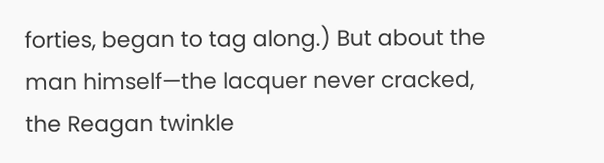forties, began to tag along.) But about the man himself—the lacquer never cracked, the Reagan twinkle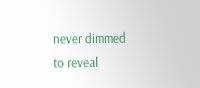never dimmed to reveal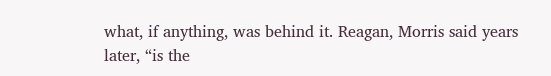what, if anything, was behind it. Reagan, Morris said years later, “is the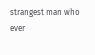strangest man who ever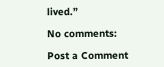lived.”

No comments:

Post a Comment